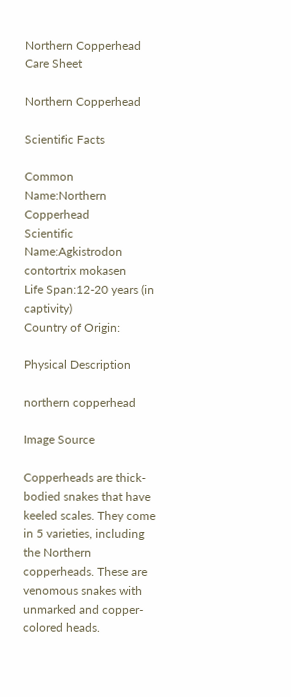Northern Copperhead Care Sheet

Northern Copperhead

Scientific Facts

Common Name:Northern Copperhead
Scientific Name:Agkistrodon contortrix mokasen
Life Span:12-20 years (in captivity)
Country of Origin:

Physical Description

northern copperhead

Image Source

Copperheads are thick-bodied snakes that have keeled scales. They come in 5 varieties, including the Northern copperheads. These are venomous snakes with unmarked and copper-colored heads.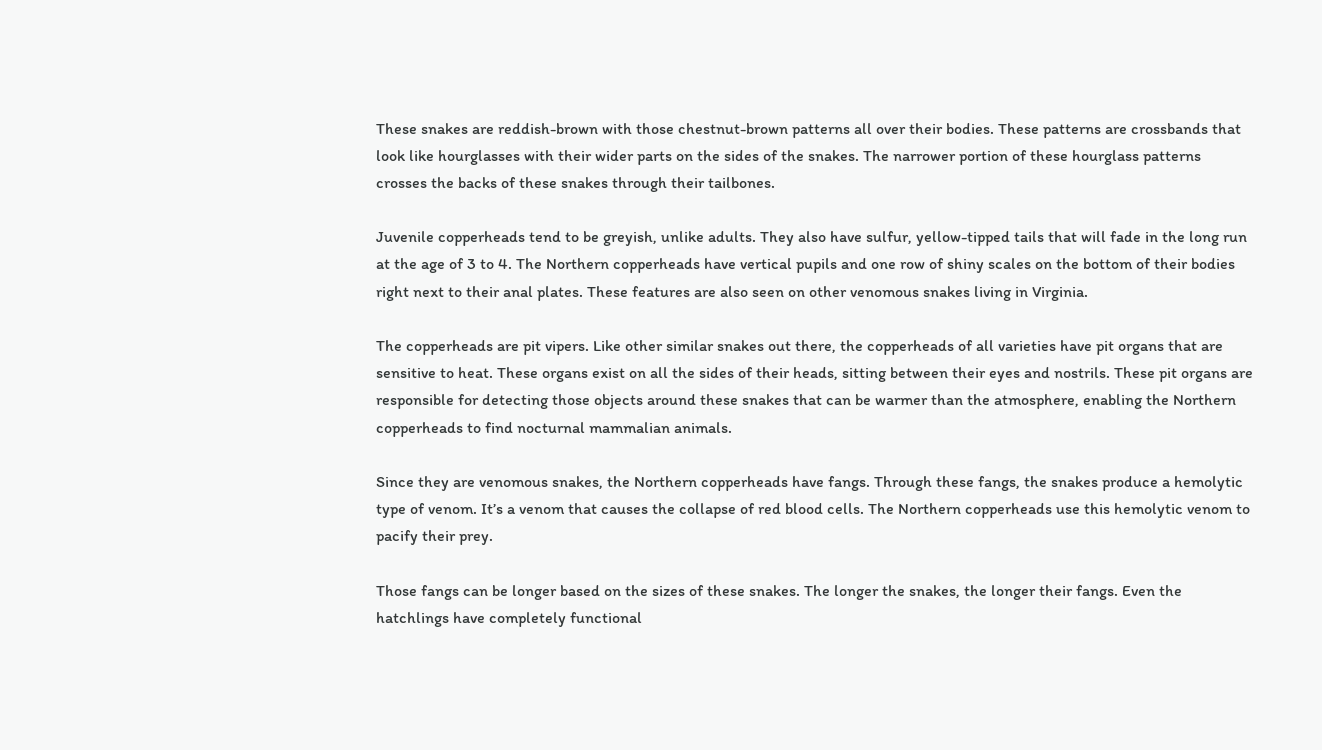These snakes are reddish-brown with those chestnut-brown patterns all over their bodies. These patterns are crossbands that look like hourglasses with their wider parts on the sides of the snakes. The narrower portion of these hourglass patterns crosses the backs of these snakes through their tailbones.

Juvenile copperheads tend to be greyish, unlike adults. They also have sulfur, yellow-tipped tails that will fade in the long run at the age of 3 to 4. The Northern copperheads have vertical pupils and one row of shiny scales on the bottom of their bodies right next to their anal plates. These features are also seen on other venomous snakes living in Virginia.

The copperheads are pit vipers. Like other similar snakes out there, the copperheads of all varieties have pit organs that are sensitive to heat. These organs exist on all the sides of their heads, sitting between their eyes and nostrils. These pit organs are responsible for detecting those objects around these snakes that can be warmer than the atmosphere, enabling the Northern copperheads to find nocturnal mammalian animals.

Since they are venomous snakes, the Northern copperheads have fangs. Through these fangs, the snakes produce a hemolytic type of venom. It’s a venom that causes the collapse of red blood cells. The Northern copperheads use this hemolytic venom to pacify their prey.

Those fangs can be longer based on the sizes of these snakes. The longer the snakes, the longer their fangs. Even the hatchlings have completely functional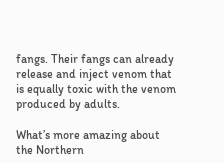fangs. Their fangs can already release and inject venom that is equally toxic with the venom produced by adults.

What’s more amazing about the Northern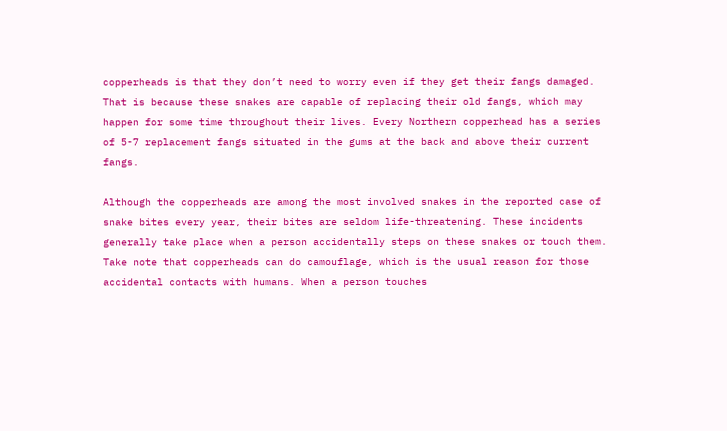copperheads is that they don’t need to worry even if they get their fangs damaged. That is because these snakes are capable of replacing their old fangs, which may happen for some time throughout their lives. Every Northern copperhead has a series of 5-7 replacement fangs situated in the gums at the back and above their current fangs.

Although the copperheads are among the most involved snakes in the reported case of snake bites every year, their bites are seldom life-threatening. These incidents generally take place when a person accidentally steps on these snakes or touch them. Take note that copperheads can do camouflage, which is the usual reason for those accidental contacts with humans. When a person touches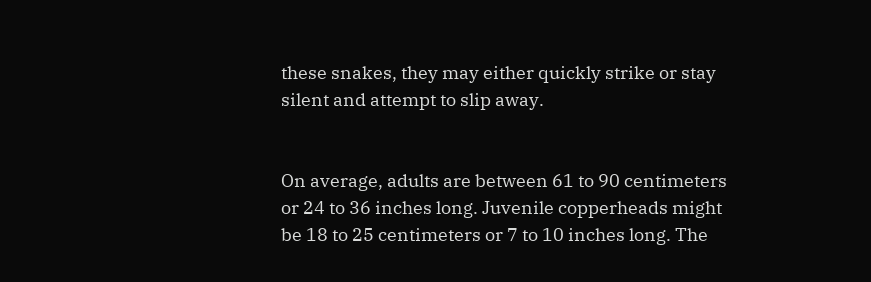these snakes, they may either quickly strike or stay silent and attempt to slip away.


On average, adults are between 61 to 90 centimeters or 24 to 36 inches long. Juvenile copperheads might be 18 to 25 centimeters or 7 to 10 inches long. The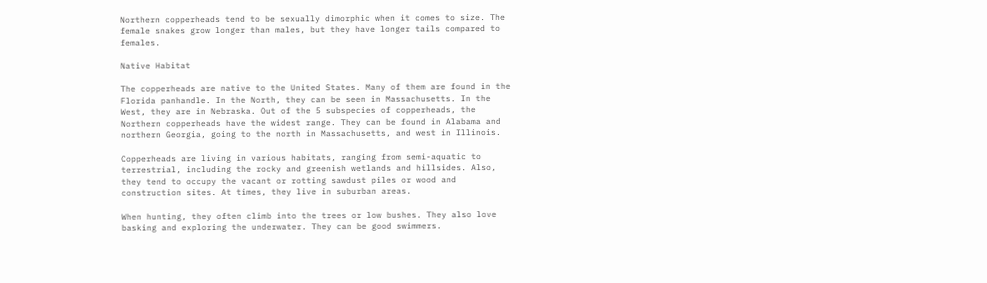Northern copperheads tend to be sexually dimorphic when it comes to size. The female snakes grow longer than males, but they have longer tails compared to females.

Native Habitat

The copperheads are native to the United States. Many of them are found in the Florida panhandle. In the North, they can be seen in Massachusetts. In the West, they are in Nebraska. Out of the 5 subspecies of copperheads, the Northern copperheads have the widest range. They can be found in Alabama and northern Georgia, going to the north in Massachusetts, and west in Illinois.

Copperheads are living in various habitats, ranging from semi-aquatic to terrestrial, including the rocky and greenish wetlands and hillsides. Also, they tend to occupy the vacant or rotting sawdust piles or wood and construction sites. At times, they live in suburban areas.

When hunting, they often climb into the trees or low bushes. They also love basking and exploring the underwater. They can be good swimmers.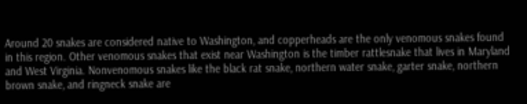Around 20 snakes are considered native to Washington, and copperheads are the only venomous snakes found in this region. Other venomous snakes that exist near Washington is the timber rattlesnake that lives in Maryland and West Virginia. Nonvenomous snakes like the black rat snake, northern water snake, garter snake, northern brown snake, and ringneck snake are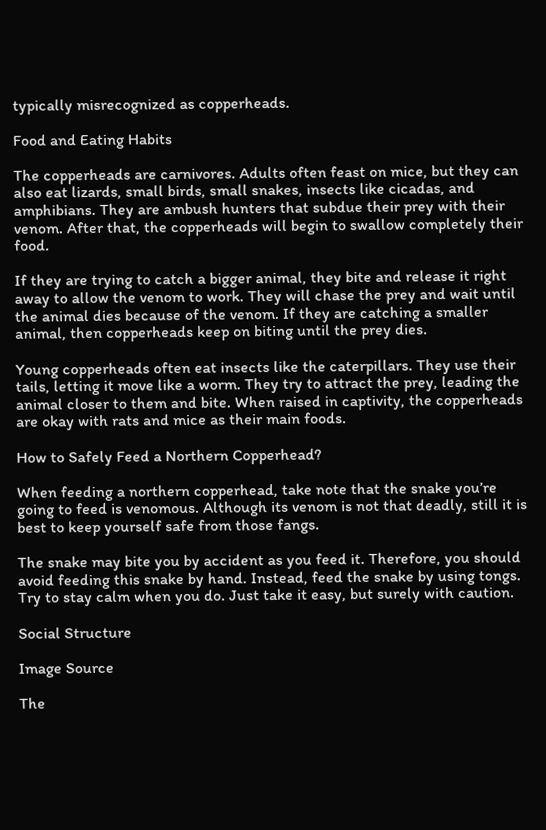typically misrecognized as copperheads.

Food and Eating Habits

The copperheads are carnivores. Adults often feast on mice, but they can also eat lizards, small birds, small snakes, insects like cicadas, and amphibians. They are ambush hunters that subdue their prey with their venom. After that, the copperheads will begin to swallow completely their food.

If they are trying to catch a bigger animal, they bite and release it right away to allow the venom to work. They will chase the prey and wait until the animal dies because of the venom. If they are catching a smaller animal, then copperheads keep on biting until the prey dies.

Young copperheads often eat insects like the caterpillars. They use their tails, letting it move like a worm. They try to attract the prey, leading the animal closer to them and bite. When raised in captivity, the copperheads are okay with rats and mice as their main foods.

How to Safely Feed a Northern Copperhead?

When feeding a northern copperhead, take note that the snake you’re going to feed is venomous. Although its venom is not that deadly, still it is best to keep yourself safe from those fangs.

The snake may bite you by accident as you feed it. Therefore, you should avoid feeding this snake by hand. Instead, feed the snake by using tongs. Try to stay calm when you do. Just take it easy, but surely with caution.

Social Structure

Image Source

The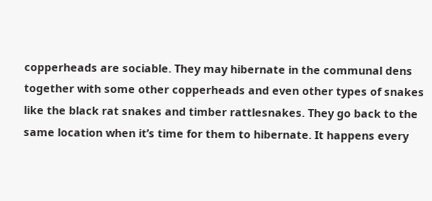copperheads are sociable. They may hibernate in the communal dens together with some other copperheads and even other types of snakes like the black rat snakes and timber rattlesnakes. They go back to the same location when it’s time for them to hibernate. It happens every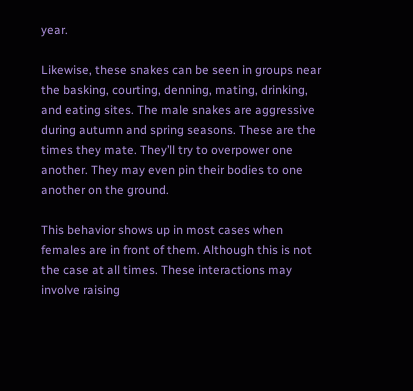year.

Likewise, these snakes can be seen in groups near the basking, courting, denning, mating, drinking, and eating sites. The male snakes are aggressive during autumn and spring seasons. These are the times they mate. They’ll try to overpower one another. They may even pin their bodies to one another on the ground.

This behavior shows up in most cases when females are in front of them. Although this is not the case at all times. These interactions may involve raising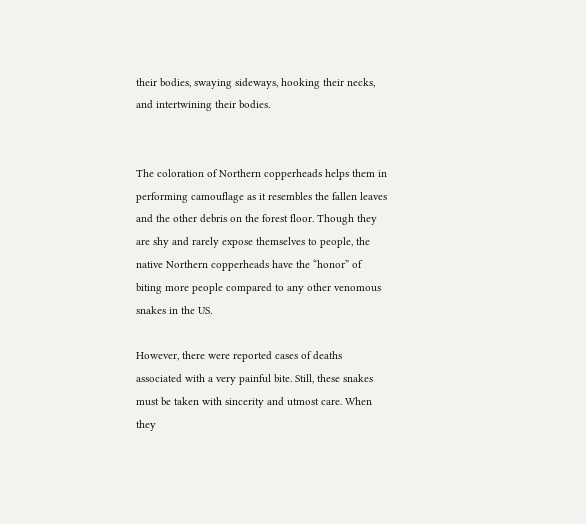their bodies, swaying sideways, hooking their necks, and intertwining their bodies.


The coloration of Northern copperheads helps them in performing camouflage as it resembles the fallen leaves and the other debris on the forest floor. Though they are shy and rarely expose themselves to people, the native Northern copperheads have the “honor” of biting more people compared to any other venomous snakes in the US.

However, there were reported cases of deaths associated with a very painful bite. Still, these snakes must be taken with sincerity and utmost care. When they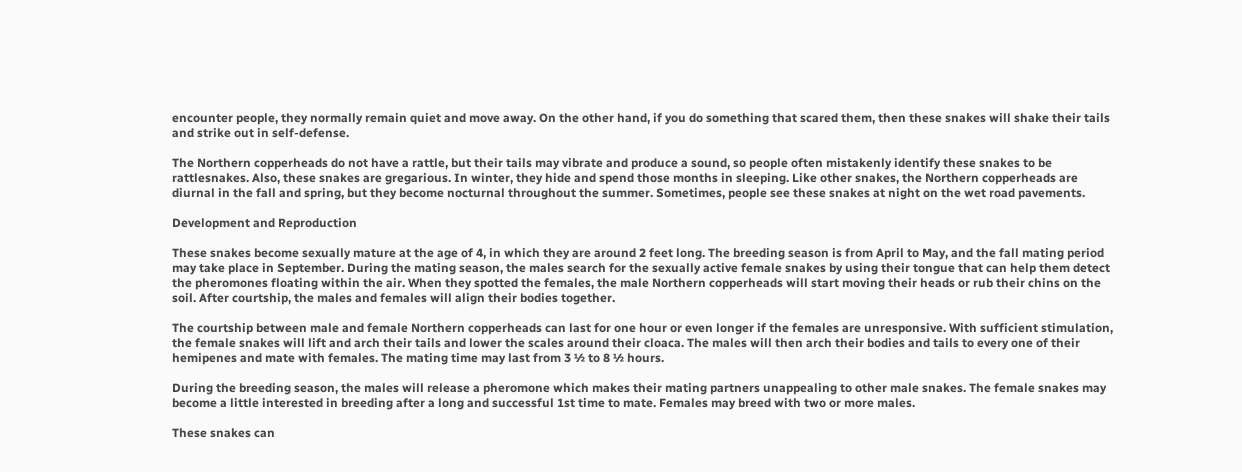encounter people, they normally remain quiet and move away. On the other hand, if you do something that scared them, then these snakes will shake their tails and strike out in self-defense.

The Northern copperheads do not have a rattle, but their tails may vibrate and produce a sound, so people often mistakenly identify these snakes to be rattlesnakes. Also, these snakes are gregarious. In winter, they hide and spend those months in sleeping. Like other snakes, the Northern copperheads are diurnal in the fall and spring, but they become nocturnal throughout the summer. Sometimes, people see these snakes at night on the wet road pavements.

Development and Reproduction

These snakes become sexually mature at the age of 4, in which they are around 2 feet long. The breeding season is from April to May, and the fall mating period may take place in September. During the mating season, the males search for the sexually active female snakes by using their tongue that can help them detect the pheromones floating within the air. When they spotted the females, the male Northern copperheads will start moving their heads or rub their chins on the soil. After courtship, the males and females will align their bodies together.

The courtship between male and female Northern copperheads can last for one hour or even longer if the females are unresponsive. With sufficient stimulation, the female snakes will lift and arch their tails and lower the scales around their cloaca. The males will then arch their bodies and tails to every one of their hemipenes and mate with females. The mating time may last from 3 ½ to 8 ½ hours.

During the breeding season, the males will release a pheromone which makes their mating partners unappealing to other male snakes. The female snakes may become a little interested in breeding after a long and successful 1st time to mate. Females may breed with two or more males.

These snakes can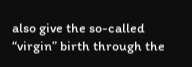also give the so-called “virgin” birth through the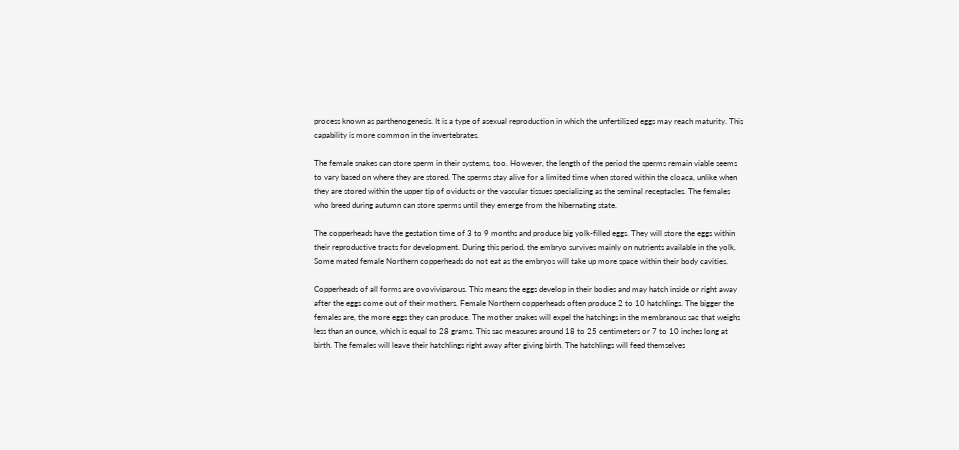process known as parthenogenesis. It is a type of asexual reproduction in which the unfertilized eggs may reach maturity. This capability is more common in the invertebrates.

The female snakes can store sperm in their systems, too. However, the length of the period the sperms remain viable seems to vary based on where they are stored. The sperms stay alive for a limited time when stored within the cloaca, unlike when they are stored within the upper tip of oviducts or the vascular tissues specializing as the seminal receptacles. The females who breed during autumn can store sperms until they emerge from the hibernating state.

The copperheads have the gestation time of 3 to 9 months and produce big yolk-filled eggs. They will store the eggs within their reproductive tracts for development. During this period, the embryo survives mainly on nutrients available in the yolk. Some mated female Northern copperheads do not eat as the embryos will take up more space within their body cavities.

Copperheads of all forms are ovoviviparous. This means the eggs develop in their bodies and may hatch inside or right away after the eggs come out of their mothers. Female Northern copperheads often produce 2 to 10 hatchlings. The bigger the females are, the more eggs they can produce. The mother snakes will expel the hatchings in the membranous sac that weighs less than an ounce, which is equal to 28 grams. This sac measures around 18 to 25 centimeters or 7 to 10 inches long at birth. The females will leave their hatchlings right away after giving birth. The hatchlings will feed themselves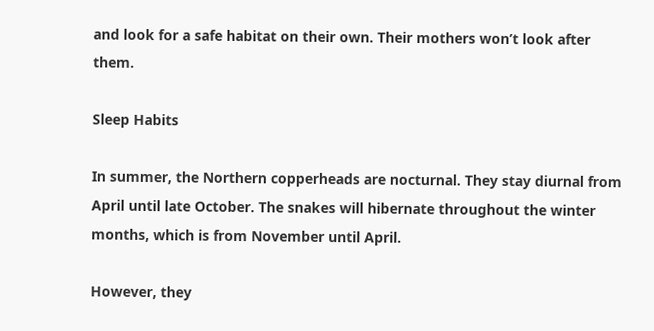and look for a safe habitat on their own. Their mothers won’t look after them.

Sleep Habits

In summer, the Northern copperheads are nocturnal. They stay diurnal from April until late October. The snakes will hibernate throughout the winter months, which is from November until April.

However, they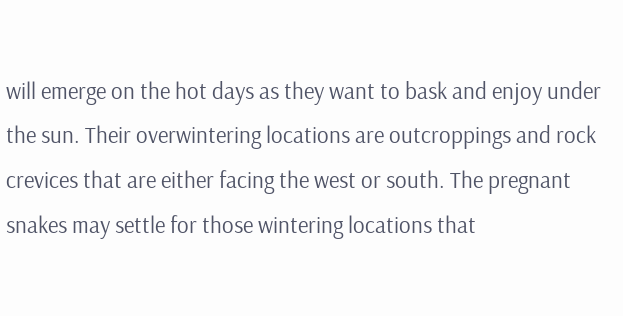will emerge on the hot days as they want to bask and enjoy under the sun. Their overwintering locations are outcroppings and rock crevices that are either facing the west or south. The pregnant snakes may settle for those wintering locations that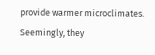provide warmer microclimates. Seemingly, they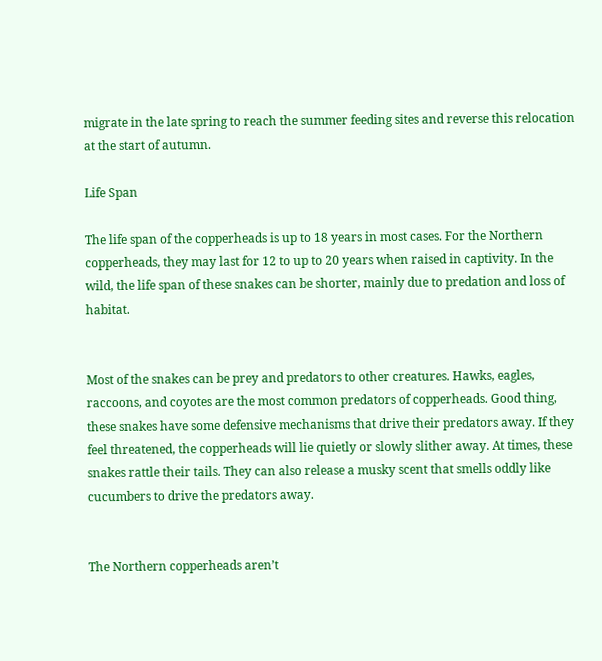migrate in the late spring to reach the summer feeding sites and reverse this relocation at the start of autumn.

Life Span

The life span of the copperheads is up to 18 years in most cases. For the Northern copperheads, they may last for 12 to up to 20 years when raised in captivity. In the wild, the life span of these snakes can be shorter, mainly due to predation and loss of habitat.


Most of the snakes can be prey and predators to other creatures. Hawks, eagles, raccoons, and coyotes are the most common predators of copperheads. Good thing, these snakes have some defensive mechanisms that drive their predators away. If they feel threatened, the copperheads will lie quietly or slowly slither away. At times, these snakes rattle their tails. They can also release a musky scent that smells oddly like cucumbers to drive the predators away.


The Northern copperheads aren’t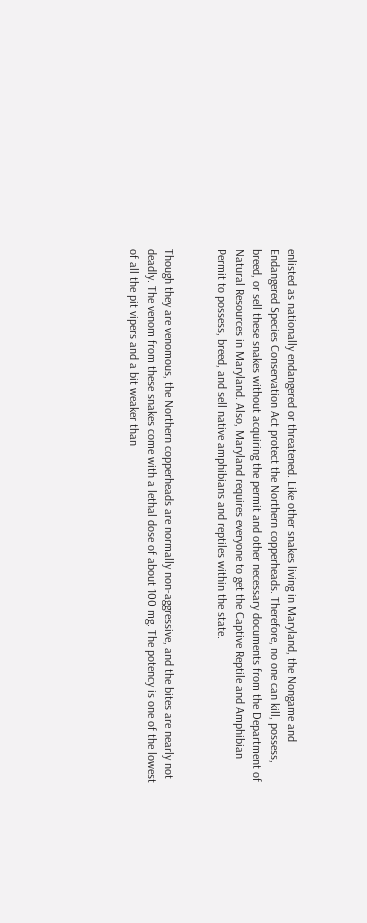enlisted as nationally endangered or threatened. Like other snakes living in Maryland, the Nongame and Endangered Species Conservation Act protect the Northern copperheads. Therefore, no one can kill, possess, breed, or sell these snakes without acquiring the permit and other necessary documents from the Department of Natural Resources in Maryland. Also, Maryland requires everyone to get the Captive Reptile and Amphibian Permit to possess, breed, and sell native amphibians and reptiles within the state.


Though they are venomous, the Northern copperheads are normally non-aggressive, and the bites are nearly not deadly. The venom from these snakes come with a lethal dose of about 100 mg. The potency is one of the lowest of all the pit vipers and a bit weaker than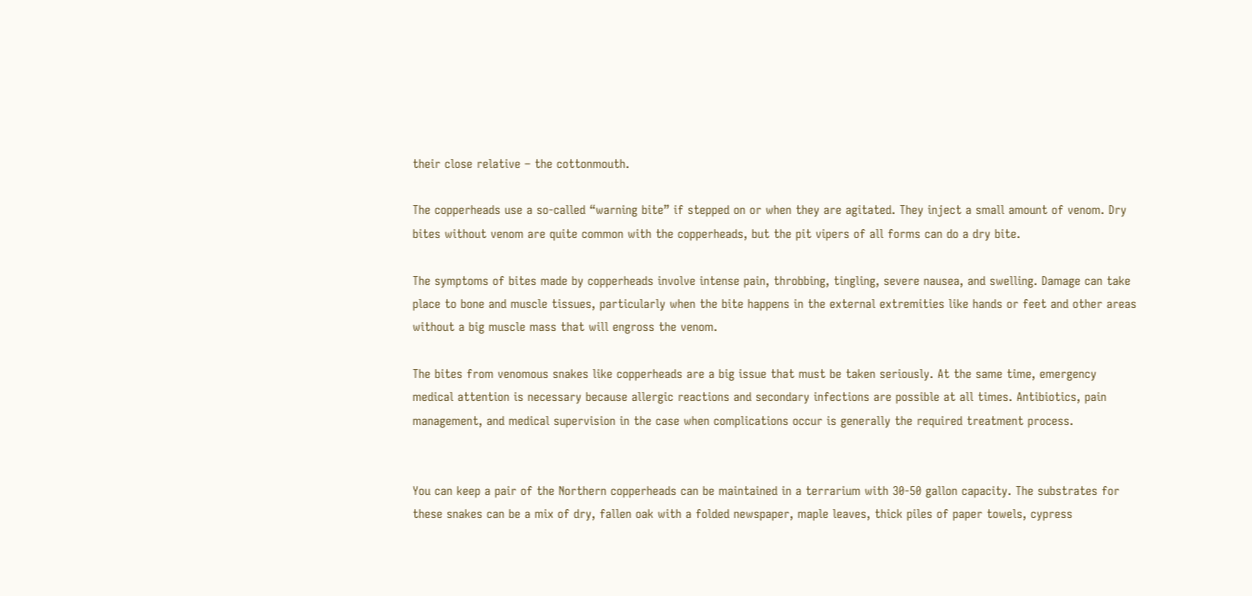their close relative – the cottonmouth.

The copperheads use a so-called “warning bite” if stepped on or when they are agitated. They inject a small amount of venom. Dry bites without venom are quite common with the copperheads, but the pit vipers of all forms can do a dry bite.

The symptoms of bites made by copperheads involve intense pain, throbbing, tingling, severe nausea, and swelling. Damage can take place to bone and muscle tissues, particularly when the bite happens in the external extremities like hands or feet and other areas without a big muscle mass that will engross the venom.

The bites from venomous snakes like copperheads are a big issue that must be taken seriously. At the same time, emergency medical attention is necessary because allergic reactions and secondary infections are possible at all times. Antibiotics, pain management, and medical supervision in the case when complications occur is generally the required treatment process.


You can keep a pair of the Northern copperheads can be maintained in a terrarium with 30-50 gallon capacity. The substrates for these snakes can be a mix of dry, fallen oak with a folded newspaper, maple leaves, thick piles of paper towels, cypress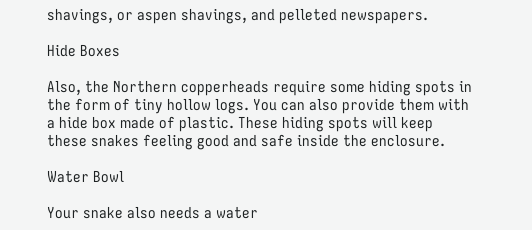shavings, or aspen shavings, and pelleted newspapers.

Hide Boxes

Also, the Northern copperheads require some hiding spots in the form of tiny hollow logs. You can also provide them with a hide box made of plastic. These hiding spots will keep these snakes feeling good and safe inside the enclosure.

Water Bowl

Your snake also needs a water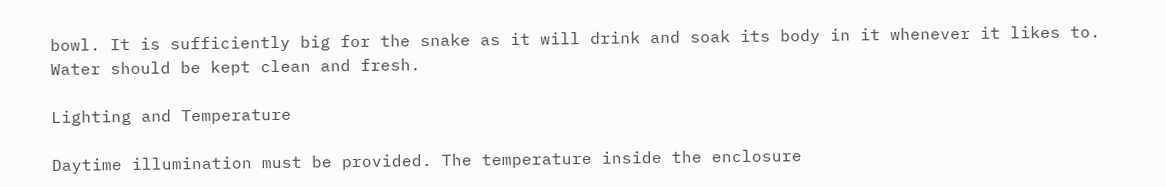bowl. It is sufficiently big for the snake as it will drink and soak its body in it whenever it likes to. Water should be kept clean and fresh.

Lighting and Temperature

Daytime illumination must be provided. The temperature inside the enclosure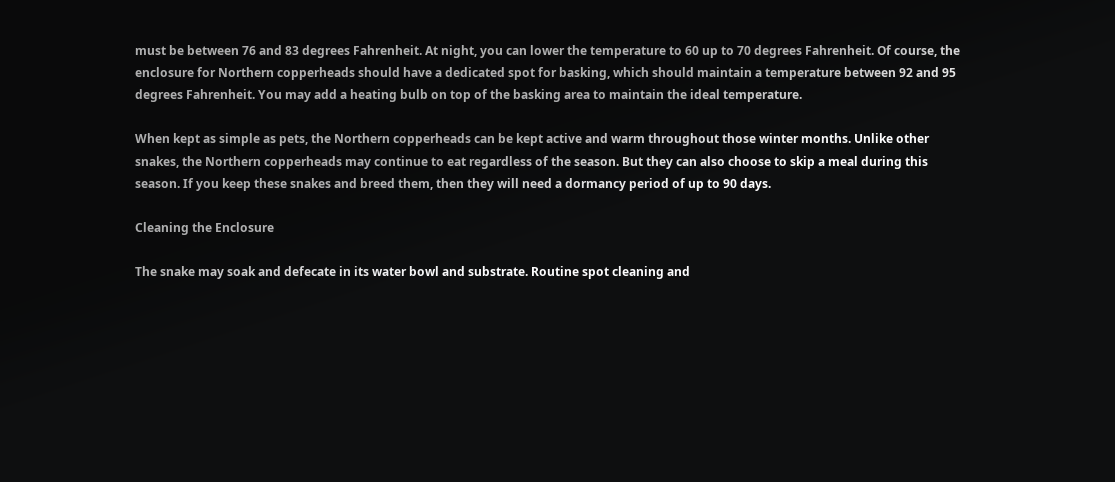must be between 76 and 83 degrees Fahrenheit. At night, you can lower the temperature to 60 up to 70 degrees Fahrenheit. Of course, the enclosure for Northern copperheads should have a dedicated spot for basking, which should maintain a temperature between 92 and 95 degrees Fahrenheit. You may add a heating bulb on top of the basking area to maintain the ideal temperature.

When kept as simple as pets, the Northern copperheads can be kept active and warm throughout those winter months. Unlike other snakes, the Northern copperheads may continue to eat regardless of the season. But they can also choose to skip a meal during this season. If you keep these snakes and breed them, then they will need a dormancy period of up to 90 days.

Cleaning the Enclosure

The snake may soak and defecate in its water bowl and substrate. Routine spot cleaning and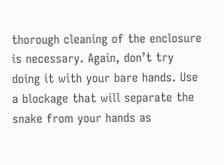thorough cleaning of the enclosure is necessary. Again, don’t try doing it with your bare hands. Use a blockage that will separate the snake from your hands as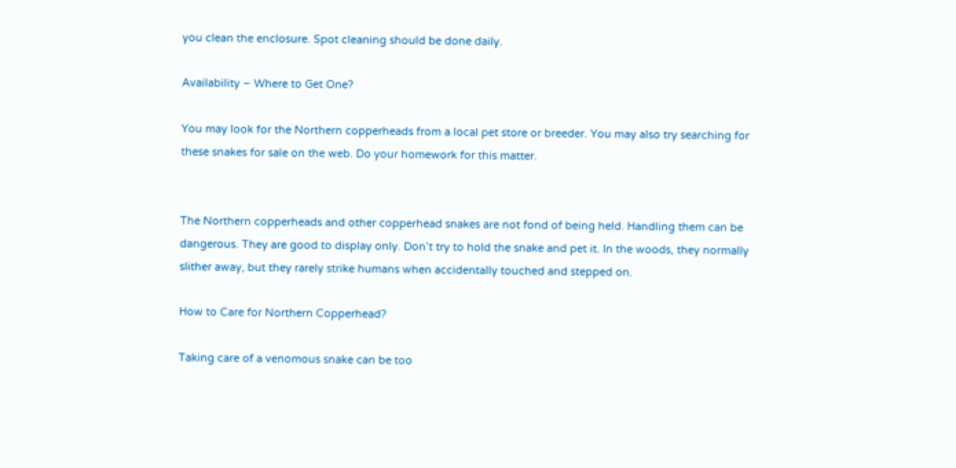you clean the enclosure. Spot cleaning should be done daily.

Availability – Where to Get One?

You may look for the Northern copperheads from a local pet store or breeder. You may also try searching for these snakes for sale on the web. Do your homework for this matter.


The Northern copperheads and other copperhead snakes are not fond of being held. Handling them can be dangerous. They are good to display only. Don’t try to hold the snake and pet it. In the woods, they normally slither away, but they rarely strike humans when accidentally touched and stepped on.

How to Care for Northern Copperhead?

Taking care of a venomous snake can be too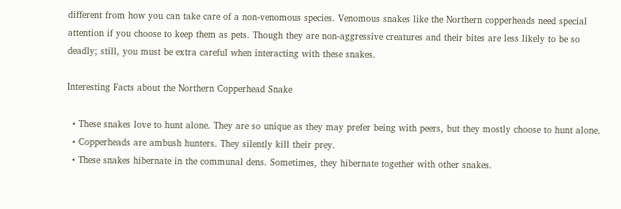different from how you can take care of a non-venomous species. Venomous snakes like the Northern copperheads need special attention if you choose to keep them as pets. Though they are non-aggressive creatures and their bites are less likely to be so deadly; still, you must be extra careful when interacting with these snakes.

Interesting Facts about the Northern Copperhead Snake

  • These snakes love to hunt alone. They are so unique as they may prefer being with peers, but they mostly choose to hunt alone.
  • Copperheads are ambush hunters. They silently kill their prey.
  • These snakes hibernate in the communal dens. Sometimes, they hibernate together with other snakes.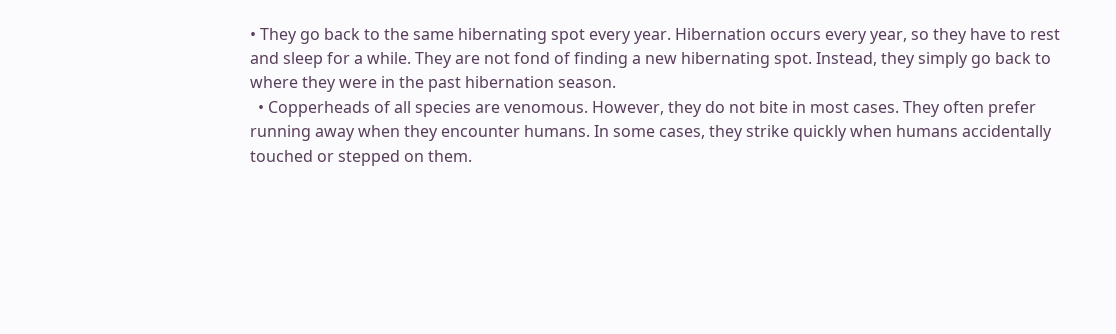• They go back to the same hibernating spot every year. Hibernation occurs every year, so they have to rest and sleep for a while. They are not fond of finding a new hibernating spot. Instead, they simply go back to where they were in the past hibernation season.
  • Copperheads of all species are venomous. However, they do not bite in most cases. They often prefer running away when they encounter humans. In some cases, they strike quickly when humans accidentally touched or stepped on them.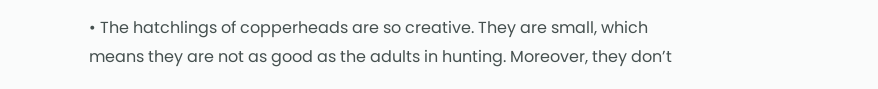• The hatchlings of copperheads are so creative. They are small, which means they are not as good as the adults in hunting. Moreover, they don’t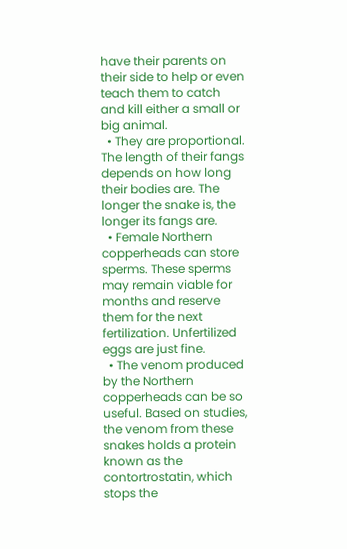have their parents on their side to help or even teach them to catch and kill either a small or big animal.
  • They are proportional. The length of their fangs depends on how long their bodies are. The longer the snake is, the longer its fangs are.
  • Female Northern copperheads can store sperms. These sperms may remain viable for months and reserve them for the next fertilization. Unfertilized eggs are just fine.
  • The venom produced by the Northern copperheads can be so useful. Based on studies, the venom from these snakes holds a protein known as the contortrostatin, which stops the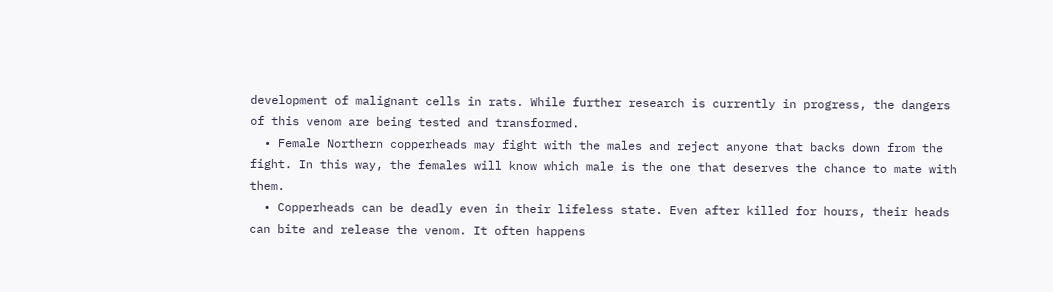development of malignant cells in rats. While further research is currently in progress, the dangers of this venom are being tested and transformed.
  • Female Northern copperheads may fight with the males and reject anyone that backs down from the fight. In this way, the females will know which male is the one that deserves the chance to mate with them.
  • Copperheads can be deadly even in their lifeless state. Even after killed for hours, their heads can bite and release the venom. It often happens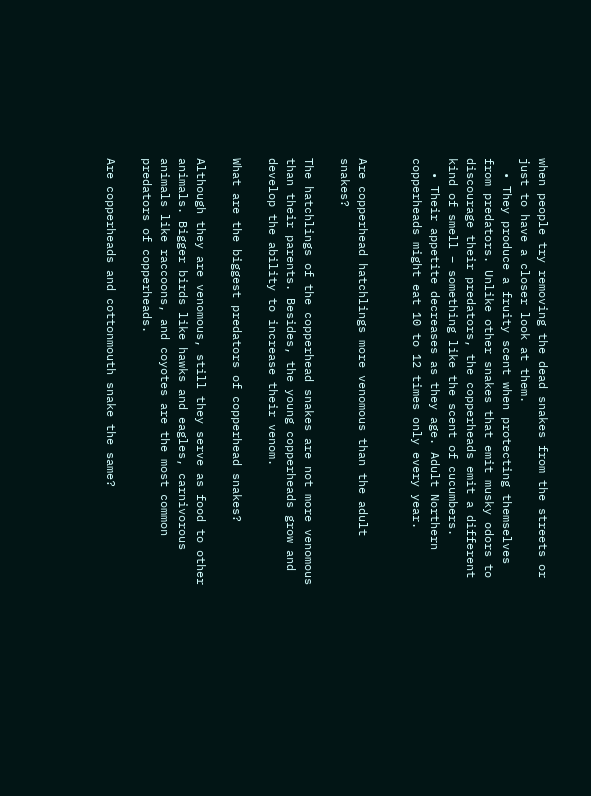when people try removing the dead snakes from the streets or just to have a closer look at them.
  • They produce a fruity scent when protecting themselves from predators. Unlike other snakes that emit musky odors to discourage their predators, the copperheads emit a different kind of smell – something like the scent of cucumbers.
  • Their appetite decreases as they age. Adult Northern copperheads might eat 10 to 12 times only every year.


Are copperhead hatchlings more venomous than the adult snakes?

The hatchlings of the copperhead snakes are not more venomous than their parents. Besides, the young copperheads grow and develop the ability to increase their venom.

What are the biggest predators of copperhead snakes?

Although they are venomous, still they serve as food to other animals. Bigger birds like hawks and eagles, carnivorous animals like raccoons, and coyotes are the most common predators of copperheads.

Are copperheads and cottonmouth snake the same?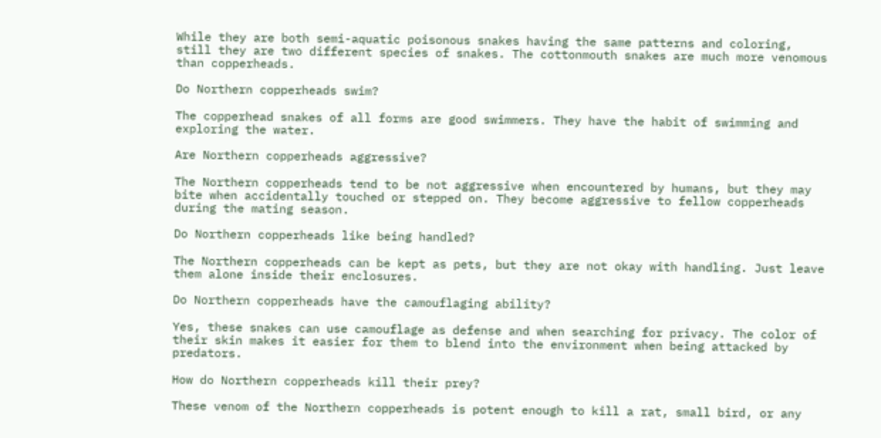While they are both semi-aquatic poisonous snakes having the same patterns and coloring, still they are two different species of snakes. The cottonmouth snakes are much more venomous than copperheads.

Do Northern copperheads swim?

The copperhead snakes of all forms are good swimmers. They have the habit of swimming and exploring the water.

Are Northern copperheads aggressive?

The Northern copperheads tend to be not aggressive when encountered by humans, but they may bite when accidentally touched or stepped on. They become aggressive to fellow copperheads during the mating season.

Do Northern copperheads like being handled?

The Northern copperheads can be kept as pets, but they are not okay with handling. Just leave them alone inside their enclosures.

Do Northern copperheads have the camouflaging ability?

Yes, these snakes can use camouflage as defense and when searching for privacy. The color of their skin makes it easier for them to blend into the environment when being attacked by predators.

How do Northern copperheads kill their prey?

These venom of the Northern copperheads is potent enough to kill a rat, small bird, or any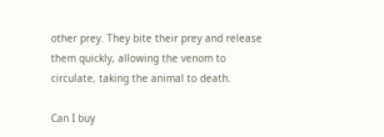other prey. They bite their prey and release them quickly, allowing the venom to circulate, taking the animal to death.

Can I buy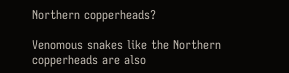Northern copperheads?

Venomous snakes like the Northern copperheads are also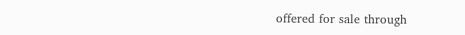offered for sale through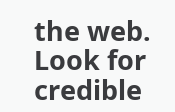the web. Look for credible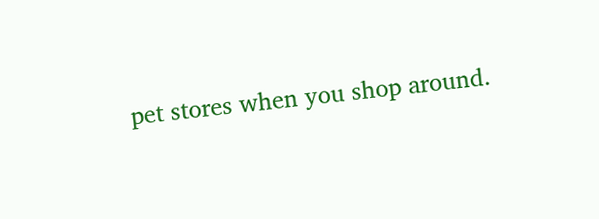pet stores when you shop around.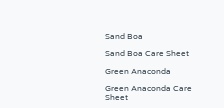Sand Boa

Sand Boa Care Sheet

Green Anaconda

Green Anaconda Care Sheet